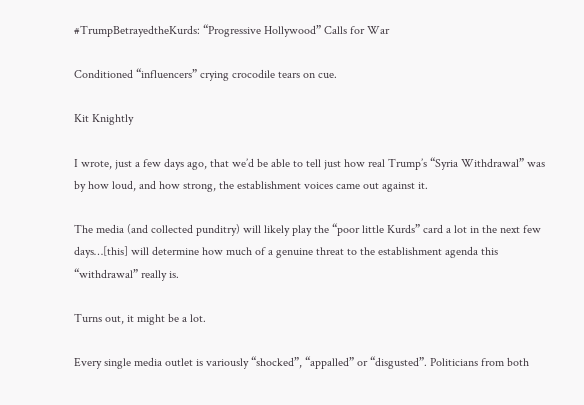#TrumpBetrayedtheKurds: “Progressive Hollywood” Calls for War

Conditioned “influencers” crying crocodile tears on cue.

Kit Knightly

I wrote, just a few days ago, that we’d be able to tell just how real Trump’s “Syria Withdrawal” was by how loud, and how strong, the establishment voices came out against it.

The media (and collected punditry) will likely play the “poor little Kurds” card a lot in the next few days…[this] will determine how much of a genuine threat to the establishment agenda this “withdrawal” really is.

Turns out, it might be a lot.

Every single media outlet is variously “shocked”, “appalled” or “disgusted”. Politicians from both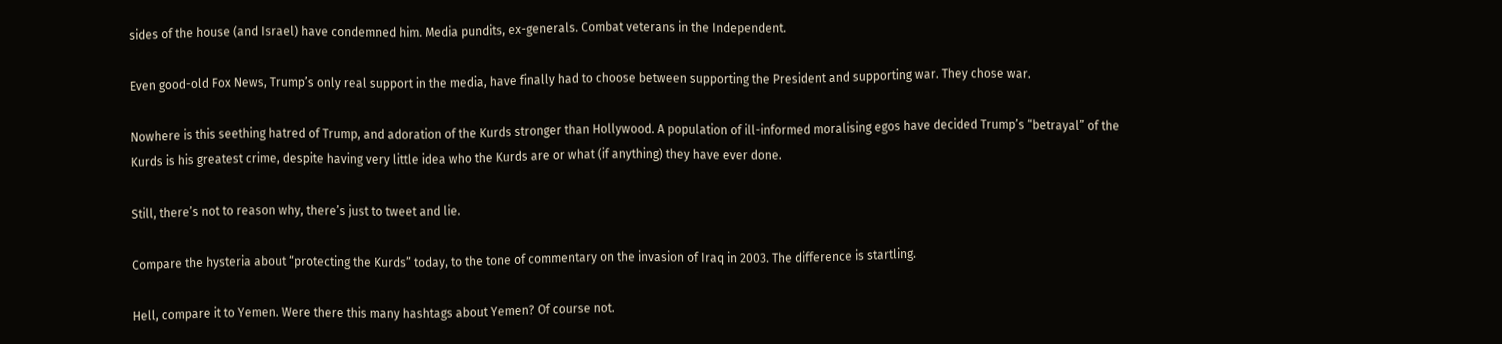sides of the house (and Israel) have condemned him. Media pundits, ex-generals. Combat veterans in the Independent.

Even good-old Fox News, Trump’s only real support in the media, have finally had to choose between supporting the President and supporting war. They chose war.

Nowhere is this seething hatred of Trump, and adoration of the Kurds stronger than Hollywood. A population of ill-informed moralising egos have decided Trump’s “betrayal” of the Kurds is his greatest crime, despite having very little idea who the Kurds are or what (if anything) they have ever done.

Still, there’s not to reason why, there’s just to tweet and lie.

Compare the hysteria about “protecting the Kurds” today, to the tone of commentary on the invasion of Iraq in 2003. The difference is startling.

Hell, compare it to Yemen. Were there this many hashtags about Yemen? Of course not.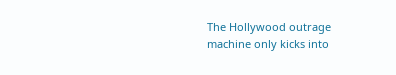The Hollywood outrage machine only kicks into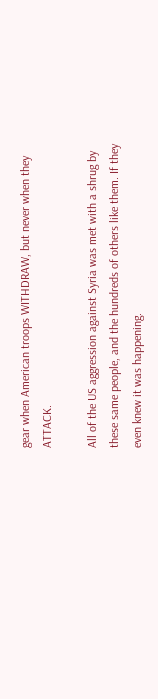gear when American troops WITHDRAW, but never when they ATTACK.

All of the US aggression against Syria was met with a shrug by these same people, and the hundreds of others like them. If they even knew it was happening.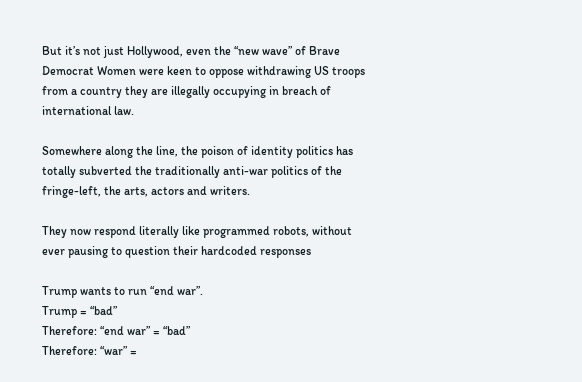But it’s not just Hollywood, even the “new wave” of Brave Democrat Women were keen to oppose withdrawing US troops from a country they are illegally occupying in breach of international law.

Somewhere along the line, the poison of identity politics has totally subverted the traditionally anti-war politics of the fringe-left, the arts, actors and writers.

They now respond literally like programmed robots, without ever pausing to question their hardcoded responses

Trump wants to run “end war”.
Trump = “bad”
Therefore: “end war” = “bad”
Therefore: “war” =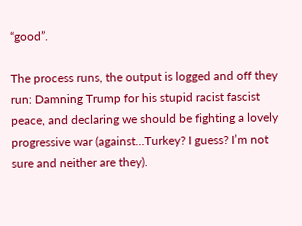“good”.

The process runs, the output is logged and off they run: Damning Trump for his stupid racist fascist peace, and declaring we should be fighting a lovely progressive war (against…Turkey? I guess? I’m not sure and neither are they).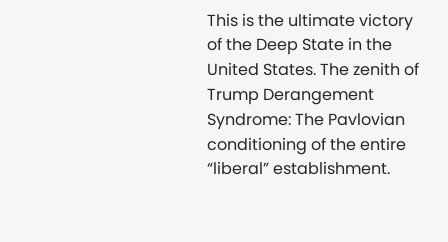This is the ultimate victory of the Deep State in the United States. The zenith of Trump Derangement Syndrome: The Pavlovian conditioning of the entire “liberal” establishment.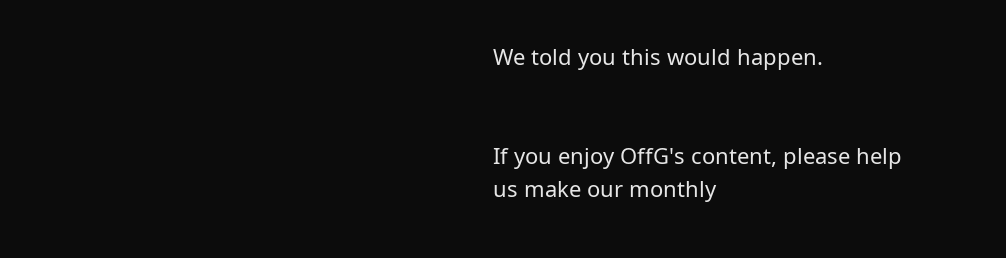We told you this would happen.


If you enjoy OffG's content, please help us make our monthly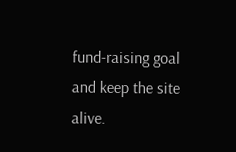fund-raising goal and keep the site alive.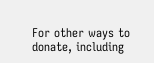For other ways to donate, including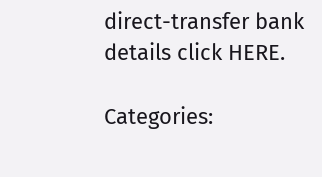direct-transfer bank details click HERE.

Categories: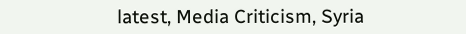latest, Media Criticism, Syria